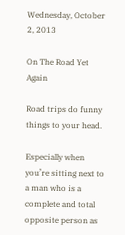Wednesday, October 2, 2013

On The Road Yet Again

Road trips do funny things to your head.

Especially when you’re sitting next to a man who is a complete and total opposite person as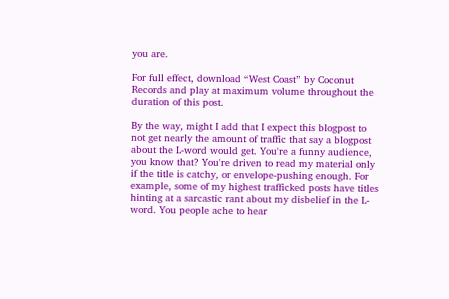you are.

For full effect, download “West Coast” by Coconut Records and play at maximum volume throughout the duration of this post.

By the way, might I add that I expect this blogpost to not get nearly the amount of traffic that say a blogpost about the L-word would get. You're a funny audience, you know that? You're driven to read my material only if the title is catchy, or envelope-pushing enough. For example, some of my highest trafficked posts have titles hinting at a sarcastic rant about my disbelief in the L-word. You people ache to hear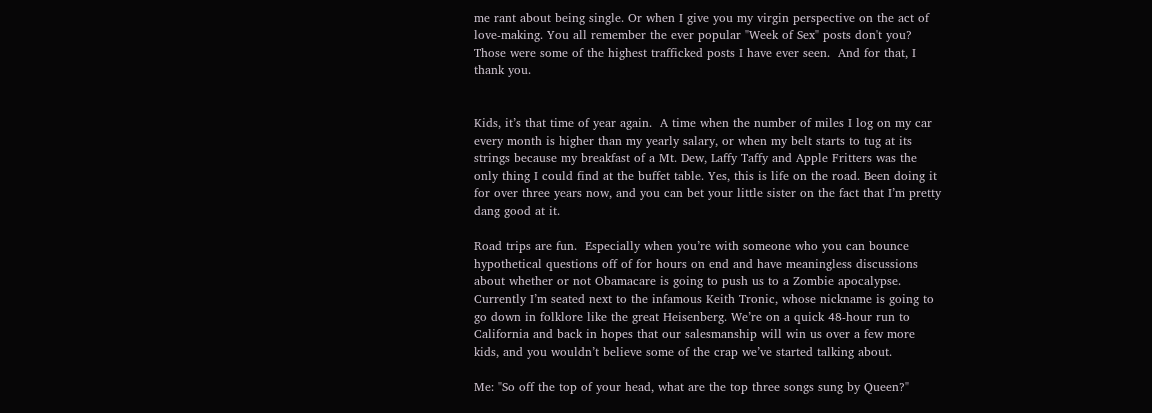me rant about being single. Or when I give you my virgin perspective on the act of love-making. You all remember the ever popular "Week of Sex" posts don't you? Those were some of the highest trafficked posts I have ever seen.  And for that, I thank you.


Kids, it’s that time of year again.  A time when the number of miles I log on my car every month is higher than my yearly salary, or when my belt starts to tug at its strings because my breakfast of a Mt. Dew, Laffy Taffy and Apple Fritters was the only thing I could find at the buffet table. Yes, this is life on the road. Been doing it for over three years now, and you can bet your little sister on the fact that I’m pretty dang good at it.

Road trips are fun.  Especially when you’re with someone who you can bounce hypothetical questions off of for hours on end and have meaningless discussions about whether or not Obamacare is going to push us to a Zombie apocalypse.  Currently I’m seated next to the infamous Keith Tronic, whose nickname is going to go down in folklore like the great Heisenberg. We’re on a quick 48-hour run to California and back in hopes that our salesmanship will win us over a few more kids, and you wouldn’t believe some of the crap we’ve started talking about.

Me: "So off the top of your head, what are the top three songs sung by Queen?"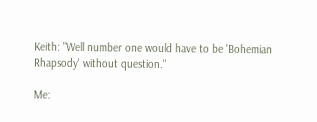Keith: "Well number one would have to be 'Bohemian Rhapsody' without question."

Me: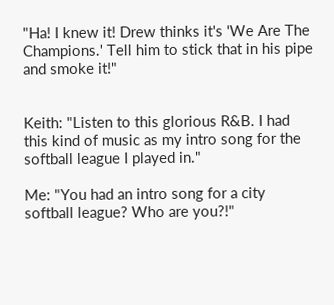"Ha! I knew it! Drew thinks it's 'We Are The Champions.' Tell him to stick that in his pipe and smoke it!"


Keith: "Listen to this glorious R&B. I had this kind of music as my intro song for the softball league I played in."

Me: "You had an intro song for a city softball league? Who are you?!"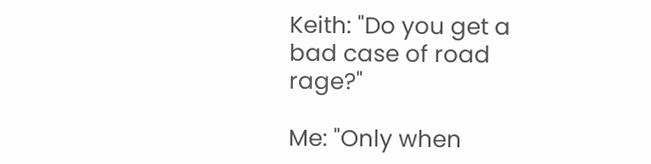Keith: "Do you get a bad case of road rage?"

Me: "Only when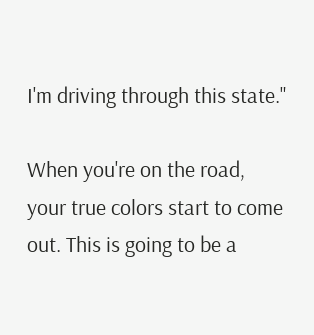I'm driving through this state."

When you're on the road, your true colors start to come out. This is going to be a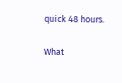quick 48 hours.

What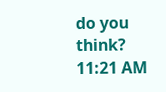do you think?
11:21 AM